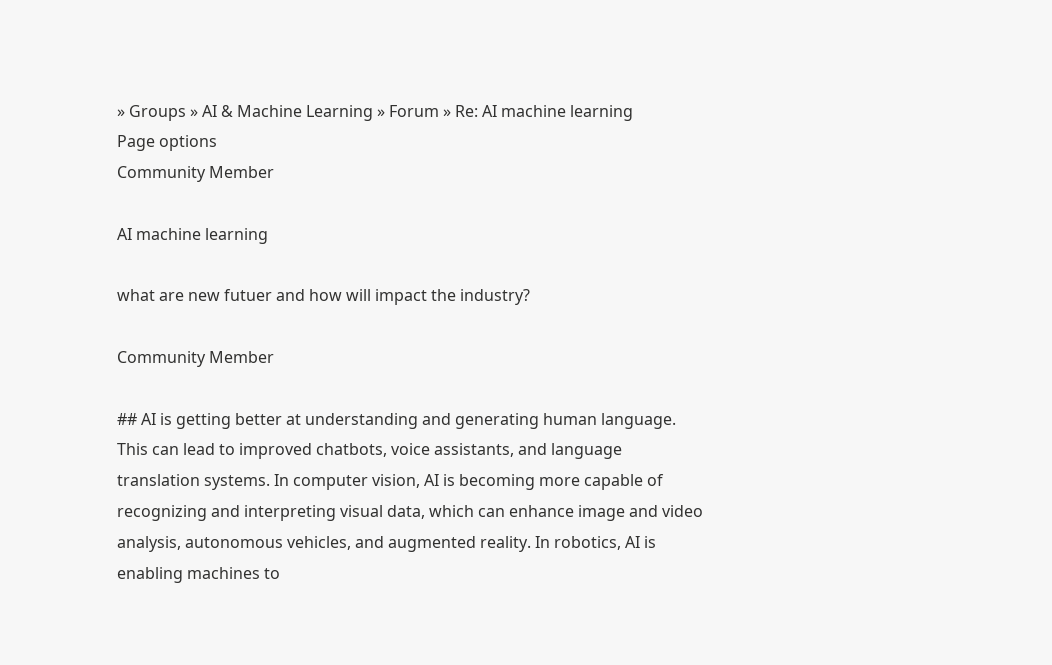» Groups » AI & Machine Learning » Forum » Re: AI machine learning
Page options
Community Member

AI machine learning

what are new futuer and how will impact the industry?

Community Member

## AI is getting better at understanding and generating human language.
This can lead to improved chatbots, voice assistants, and language
translation systems. In computer vision, AI is becoming more capable of
recognizing and interpreting visual data, which can enhance image and video
analysis, autonomous vehicles, and augmented reality. In robotics, AI is
enabling machines to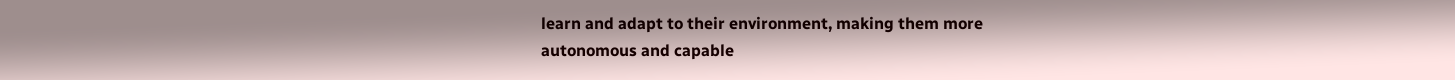learn and adapt to their environment, making them more
autonomous and capable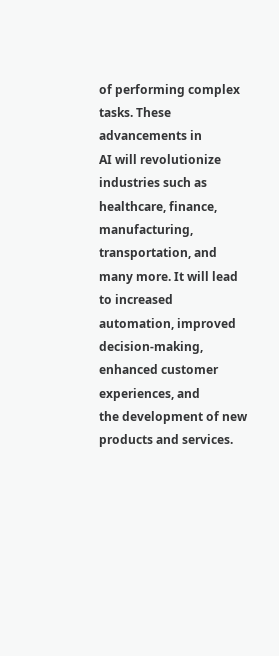of performing complex tasks. These advancements in
AI will revolutionize industries such as healthcare, finance,
manufacturing, transportation, and many more. It will lead to increased
automation, improved decision-making, enhanced customer experiences, and
the development of new products and services.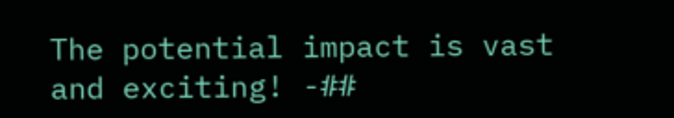The potential impact is vast
and exciting! -##